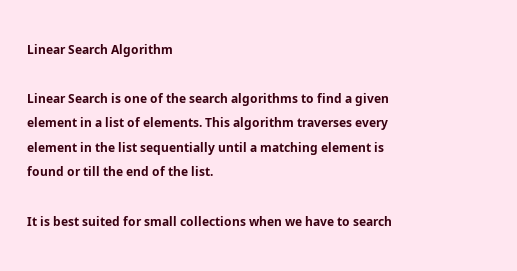Linear Search Algorithm

Linear Search is one of the search algorithms to find a given element in a list of elements. This algorithm traverses every element in the list sequentially until a matching element is found or till the end of the list.

It is best suited for small collections when we have to search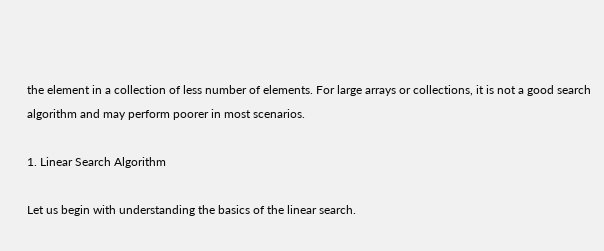the element in a collection of less number of elements. For large arrays or collections, it is not a good search algorithm and may perform poorer in most scenarios.

1. Linear Search Algorithm

Let us begin with understanding the basics of the linear search.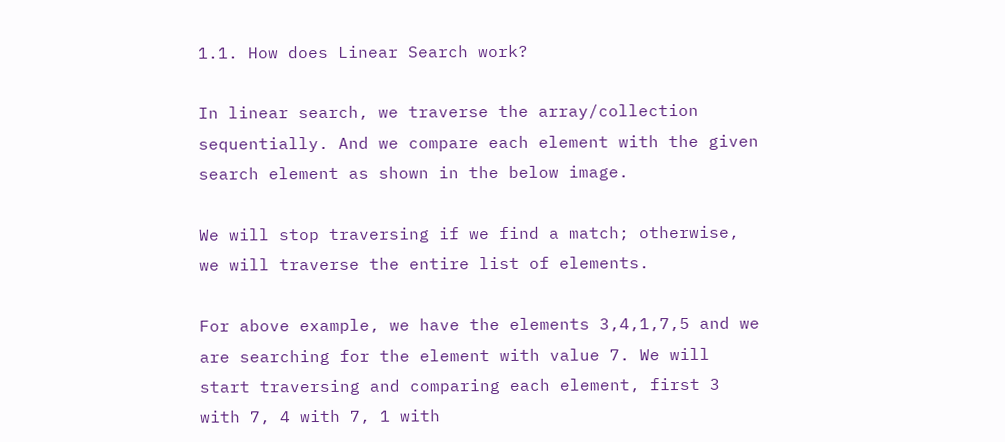1.1. How does Linear Search work?

In linear search, we traverse the array/collection sequentially. And we compare each element with the given search element as shown in the below image.

We will stop traversing if we find a match; otherwise, we will traverse the entire list of elements.

For above example, we have the elements 3,4,1,7,5 and we are searching for the element with value 7. We will start traversing and comparing each element, first 3 with 7, 4 with 7, 1 with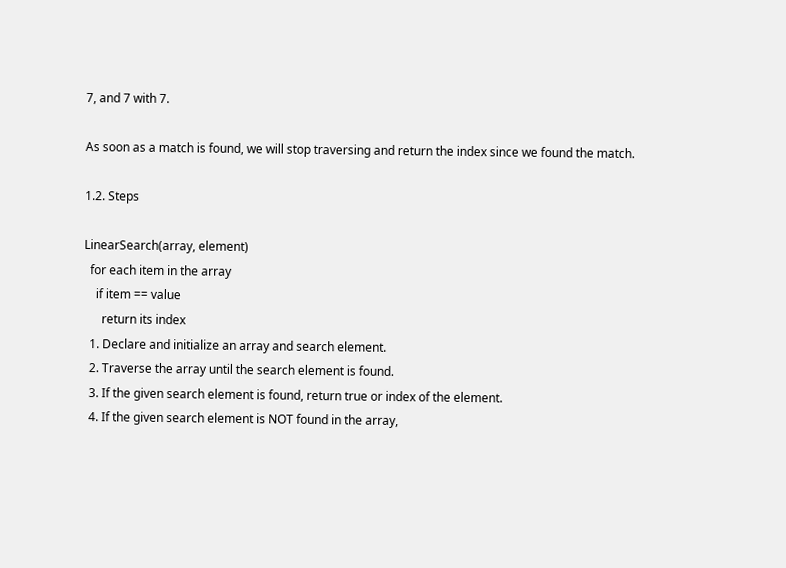7, and 7 with 7.

As soon as a match is found, we will stop traversing and return the index since we found the match.

1.2. Steps

LinearSearch(array, element)
  for each item in the array
    if item == value
      return its index
  1. Declare and initialize an array and search element.
  2. Traverse the array until the search element is found.
  3. If the given search element is found, return true or index of the element.
  4. If the given search element is NOT found in the array,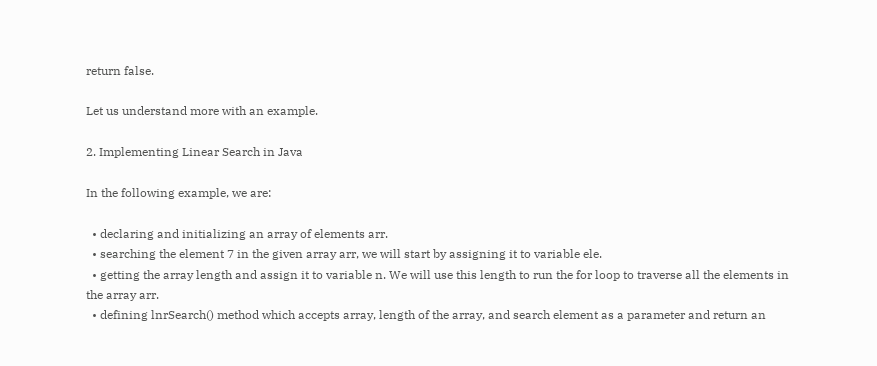return false.

Let us understand more with an example.

2. Implementing Linear Search in Java

In the following example, we are:

  • declaring and initializing an array of elements arr.
  • searching the element 7 in the given array arr, we will start by assigning it to variable ele.
  • getting the array length and assign it to variable n. We will use this length to run the for loop to traverse all the elements in the array arr.
  • defining lnrSearch() method which accepts array, length of the array, and search element as a parameter and return an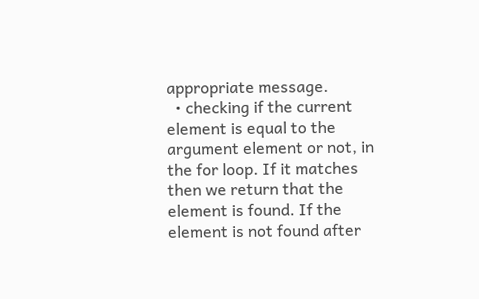appropriate message.
  • checking if the current element is equal to the argument element or not, in the for loop. If it matches then we return that the element is found. If the element is not found after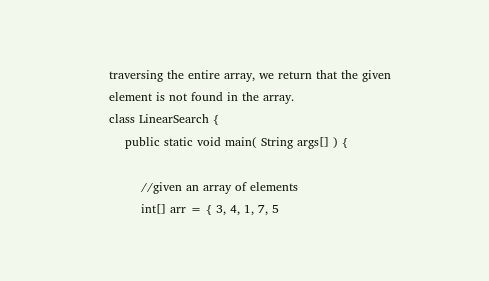traversing the entire array, we return that the given element is not found in the array.
class LinearSearch {
    public static void main( String args[] ) {

        //given an array of elements
        int[] arr = { 3, 4, 1, 7, 5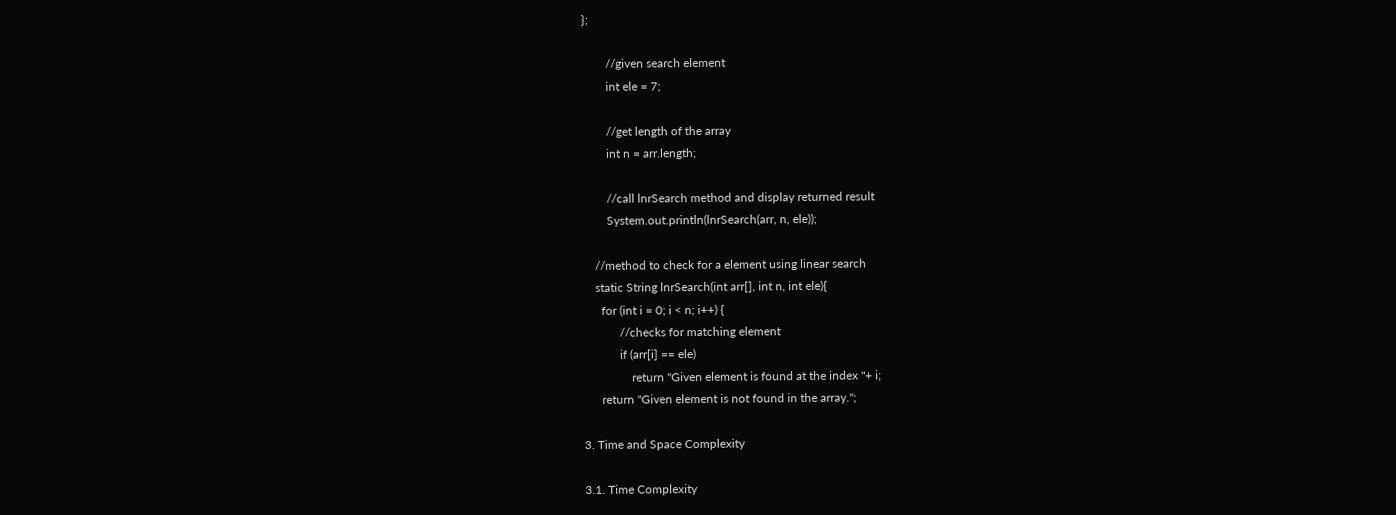};

        //given search element
        int ele = 7;

        //get length of the array
        int n = arr.length;

        //call lnrSearch method and display returned result
        System.out.println(lnrSearch(arr, n, ele));

    //method to check for a element using linear search
    static String lnrSearch(int arr[], int n, int ele){
      for (int i = 0; i < n; i++) {
            //checks for matching element
            if (arr[i] == ele)
                return "Given element is found at the index "+ i;
      return "Given element is not found in the array.";

3. Time and Space Complexity

3.1. Time Complexity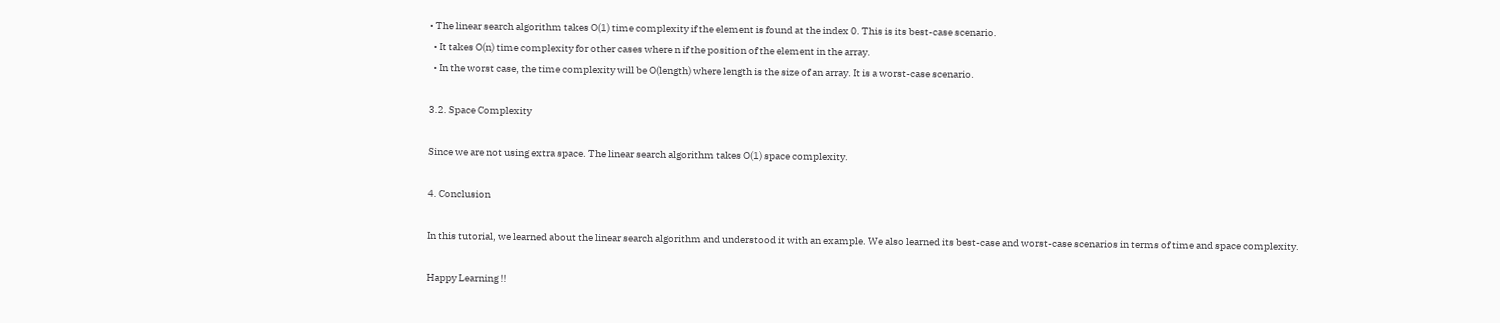• The linear search algorithm takes O(1) time complexity if the element is found at the index 0. This is its best-case scenario.
  • It takes O(n) time complexity for other cases where n if the position of the element in the array.
  • In the worst case, the time complexity will be O(length) where length is the size of an array. It is a worst-case scenario.

3.2. Space Complexity

Since we are not using extra space. The linear search algorithm takes O(1) space complexity.

4. Conclusion

In this tutorial, we learned about the linear search algorithm and understood it with an example. We also learned its best-case and worst-case scenarios in terms of time and space complexity.

Happy Learning !!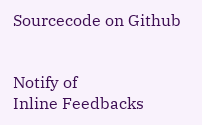Sourcecode on Github


Notify of
Inline Feedbacks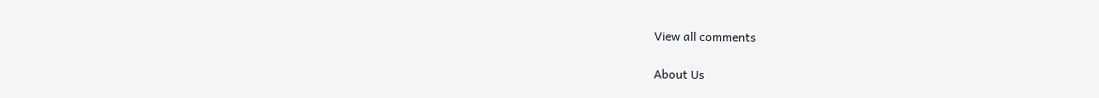View all comments

About Us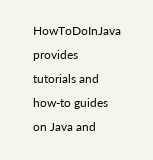HowToDoInJava provides tutorials and how-to guides on Java and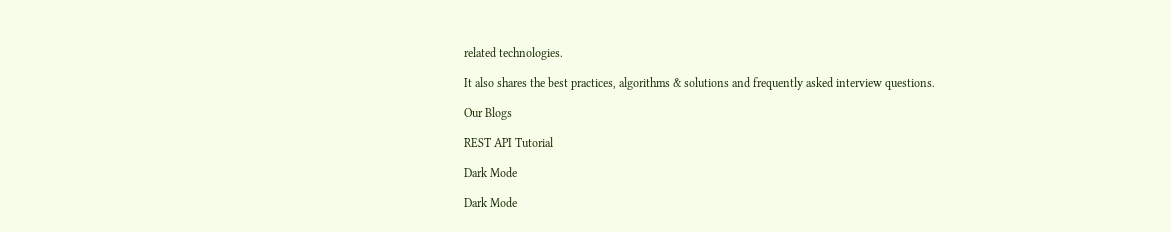related technologies.

It also shares the best practices, algorithms & solutions and frequently asked interview questions.

Our Blogs

REST API Tutorial

Dark Mode

Dark Mode